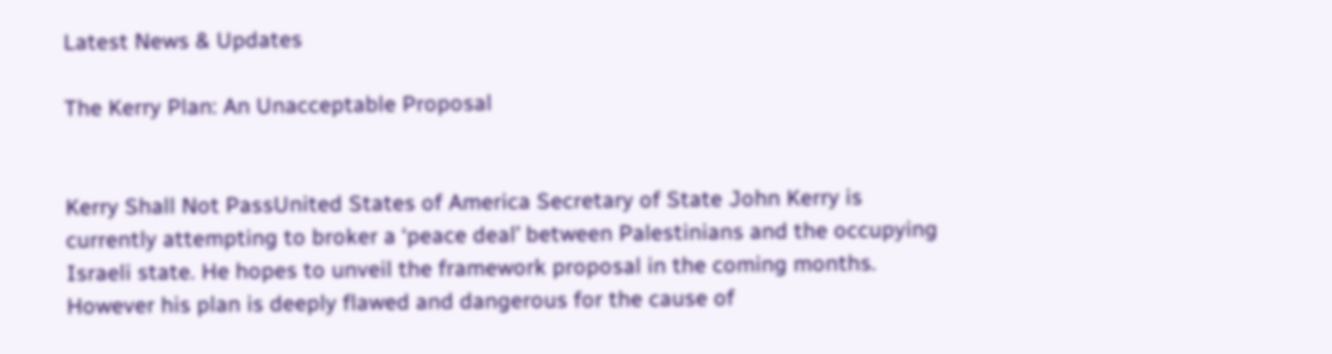Latest News & Updates

The Kerry Plan: An Unacceptable Proposal


Kerry Shall Not PassUnited States of America Secretary of State John Kerry is currently attempting to broker a ‘peace deal’ between Palestinians and the occupying Israeli state. He hopes to unveil the framework proposal in the coming months. However his plan is deeply flawed and dangerous for the cause of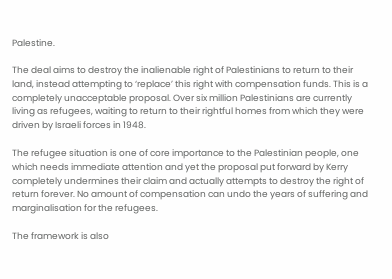Palestine.

The deal aims to destroy the inalienable right of Palestinians to return to their land, instead attempting to ‘replace’ this right with compensation funds. This is a completely unacceptable proposal. Over six million Palestinians are currently living as refugees, waiting to return to their rightful homes from which they were driven by Israeli forces in 1948.

The refugee situation is one of core importance to the Palestinian people, one which needs immediate attention and yet the proposal put forward by Kerry completely undermines their claim and actually attempts to destroy the right of return forever. No amount of compensation can undo the years of suffering and marginalisation for the refugees.

The framework is also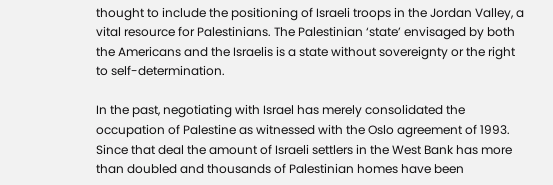thought to include the positioning of Israeli troops in the Jordan Valley, a vital resource for Palestinians. The Palestinian ‘state’ envisaged by both the Americans and the Israelis is a state without sovereignty or the right to self-determination.

In the past, negotiating with Israel has merely consolidated the occupation of Palestine as witnessed with the Oslo agreement of 1993. Since that deal the amount of Israeli settlers in the West Bank has more than doubled and thousands of Palestinian homes have been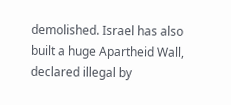demolished. Israel has also built a huge Apartheid Wall, declared illegal by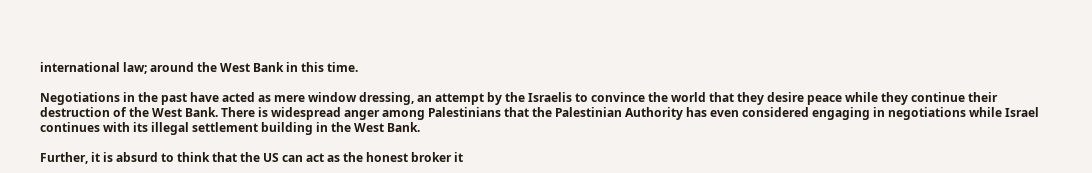international law; around the West Bank in this time.

Negotiations in the past have acted as mere window dressing, an attempt by the Israelis to convince the world that they desire peace while they continue their destruction of the West Bank. There is widespread anger among Palestinians that the Palestinian Authority has even considered engaging in negotiations while Israel continues with its illegal settlement building in the West Bank.

Further, it is absurd to think that the US can act as the honest broker it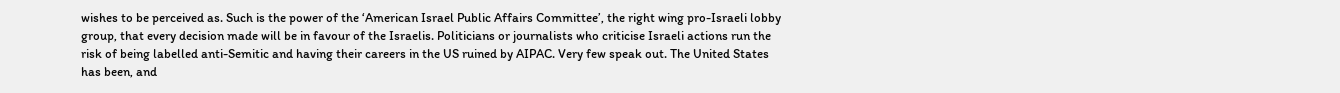wishes to be perceived as. Such is the power of the ‘American Israel Public Affairs Committee’, the right wing pro-Israeli lobby group, that every decision made will be in favour of the Israelis. Politicians or journalists who criticise Israeli actions run the risk of being labelled anti-Semitic and having their careers in the US ruined by AIPAC. Very few speak out. The United States has been, and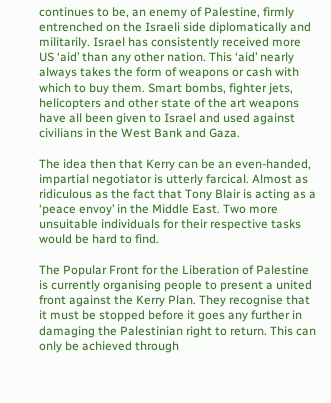continues to be, an enemy of Palestine, firmly entrenched on the Israeli side diplomatically and militarily. Israel has consistently received more US ‘aid’ than any other nation. This ‘aid’ nearly always takes the form of weapons or cash with which to buy them. Smart bombs, fighter jets, helicopters and other state of the art weapons have all been given to Israel and used against civilians in the West Bank and Gaza.

The idea then that Kerry can be an even-handed, impartial negotiator is utterly farcical. Almost as ridiculous as the fact that Tony Blair is acting as a ‘peace envoy’ in the Middle East. Two more unsuitable individuals for their respective tasks would be hard to find.

The Popular Front for the Liberation of Palestine is currently organising people to present a united front against the Kerry Plan. They recognise that it must be stopped before it goes any further in damaging the Palestinian right to return. This can only be achieved through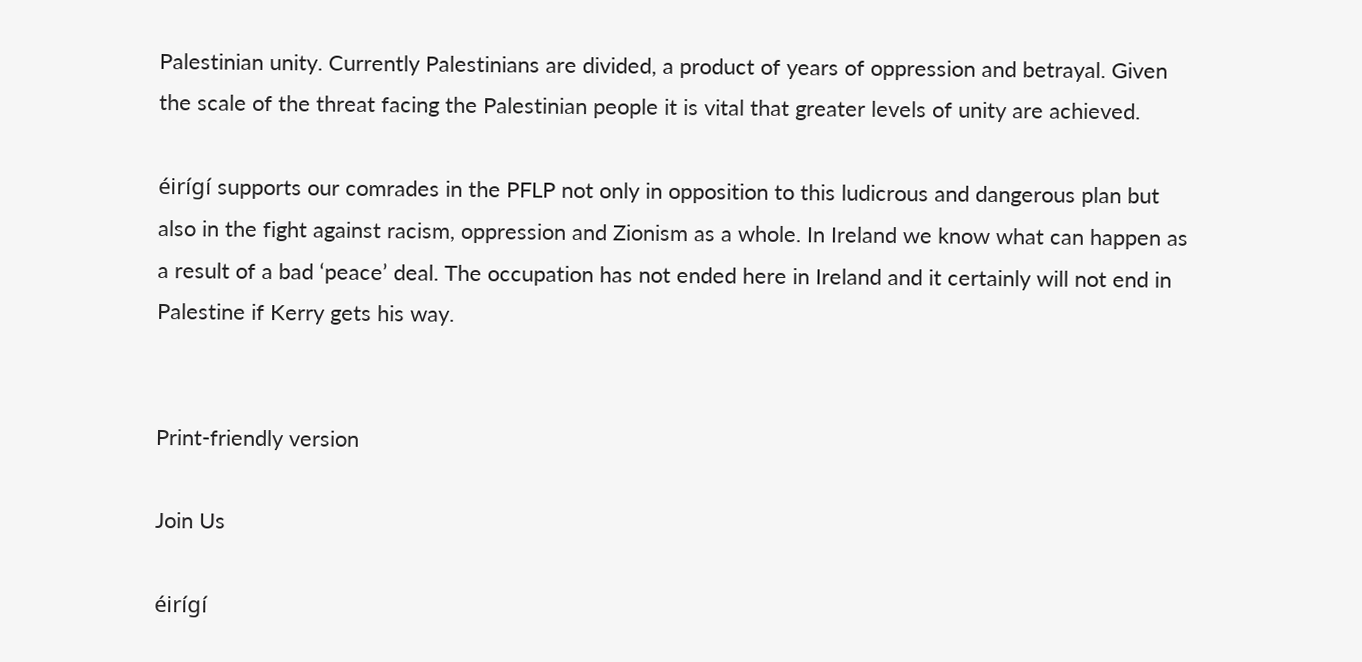Palestinian unity. Currently Palestinians are divided, a product of years of oppression and betrayal. Given the scale of the threat facing the Palestinian people it is vital that greater levels of unity are achieved.

éirígí supports our comrades in the PFLP not only in opposition to this ludicrous and dangerous plan but also in the fight against racism, oppression and Zionism as a whole. In Ireland we know what can happen as a result of a bad ‘peace’ deal. The occupation has not ended here in Ireland and it certainly will not end in Palestine if Kerry gets his way.


Print-friendly version

Join Us

éirígí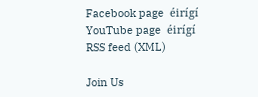Facebook page  éirígí YouTube page  éirígí RSS feed (XML)

Join Us